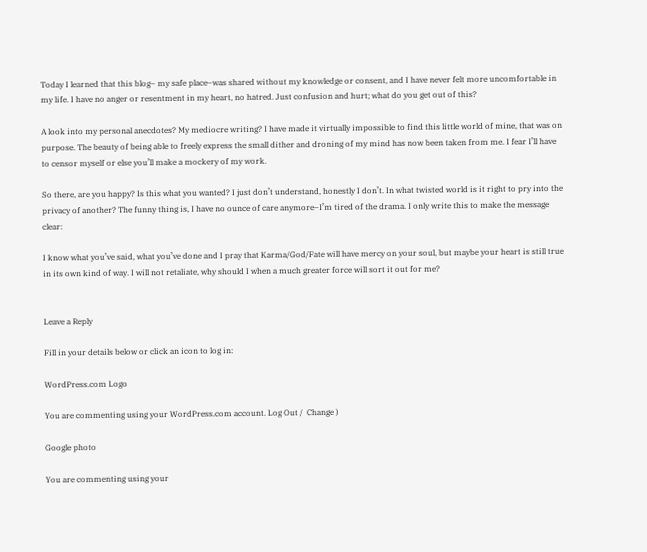Today I learned that this blog– my safe place–was shared without my knowledge or consent, and I have never felt more uncomfortable in my life. I have no anger or resentment in my heart, no hatred. Just confusion and hurt; what do you get out of this?

A look into my personal anecdotes? My mediocre writing? I have made it virtually impossible to find this little world of mine, that was on purpose. The beauty of being able to freely express the small dither and droning of my mind has now been taken from me. I fear I’ll have to censor myself or else you’ll make a mockery of my work.

So there, are you happy? Is this what you wanted? I just don’t understand, honestly I don’t. In what twisted world is it right to pry into the privacy of another? The funny thing is, I have no ounce of care anymore–I’m tired of the drama. I only write this to make the message clear:

I know what you’ve said, what you’ve done and I pray that Karma/God/Fate will have mercy on your soul, but maybe your heart is still true in its own kind of way. I will not retaliate, why should I when a much greater force will sort it out for me?


Leave a Reply

Fill in your details below or click an icon to log in:

WordPress.com Logo

You are commenting using your WordPress.com account. Log Out /  Change )

Google photo

You are commenting using your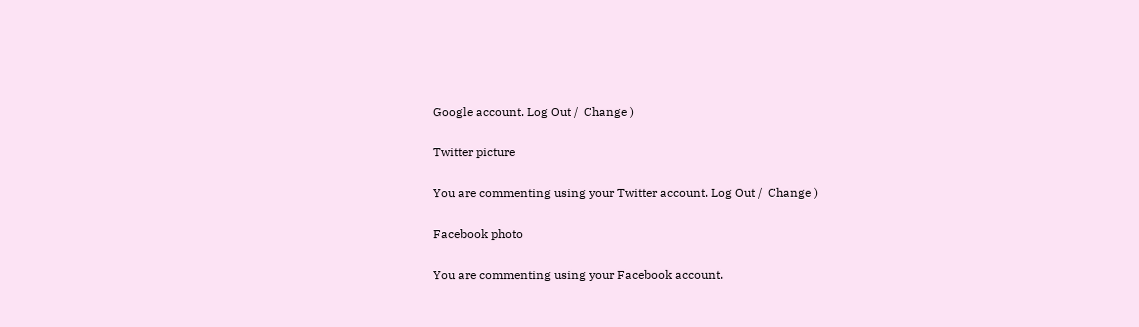Google account. Log Out /  Change )

Twitter picture

You are commenting using your Twitter account. Log Out /  Change )

Facebook photo

You are commenting using your Facebook account.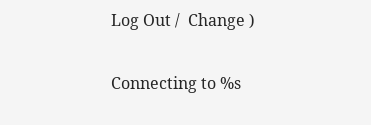Log Out /  Change )

Connecting to %s